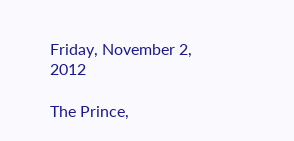Friday, November 2, 2012

The Prince,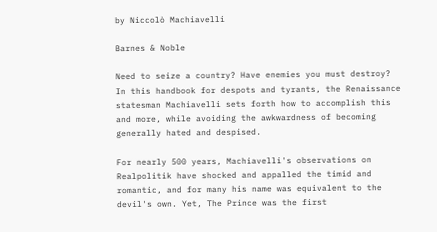by Niccolò Machiavelli

Barnes & Noble

Need to seize a country? Have enemies you must destroy? In this handbook for despots and tyrants, the Renaissance statesman Machiavelli sets forth how to accomplish this and more, while avoiding the awkwardness of becoming generally hated and despised.

For nearly 500 years, Machiavelli's observations on Realpolitik have shocked and appalled the timid and romantic, and for many his name was equivalent to the devil's own. Yet, The Prince was the first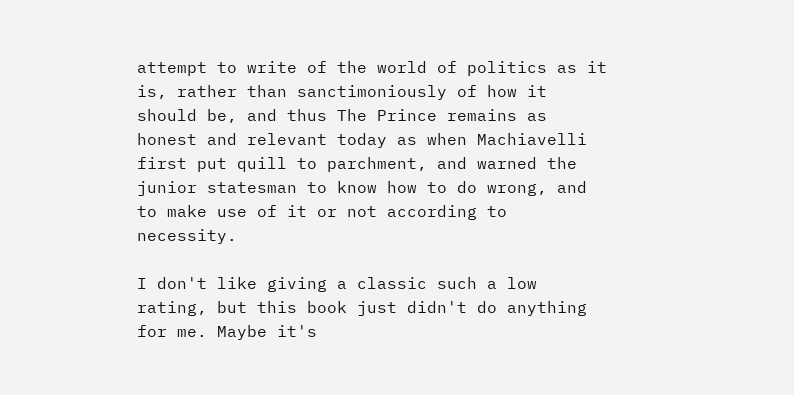attempt to write of the world of politics as it is, rather than sanctimoniously of how it should be, and thus The Prince remains as honest and relevant today as when Machiavelli first put quill to parchment, and warned the junior statesman to know how to do wrong, and to make use of it or not according to necessity.

I don't like giving a classic such a low rating, but this book just didn't do anything for me. Maybe it's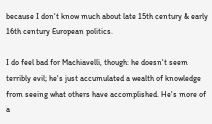because I don't know much about late 15th century & early 16th century European politics.

I do feel bad for Machiavelli, though: he doesn't seem terribly evil; he's just accumulated a wealth of knowledge from seeing what others have accomplished. He's more of a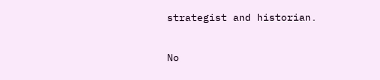strategist and historian.

No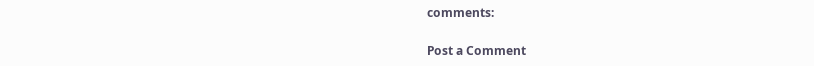comments:

Post a Comment